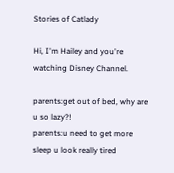Stories of Catlady

Hi, I'm Hailey and you're watching Disney Channel.

parents:get out of bed, why are u so lazy?!
parents:u need to get more sleep u look really tired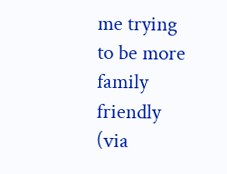me trying to be more family friendly (via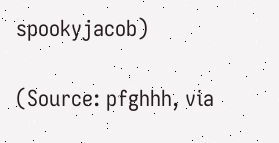spookyjacob)

(Source: pfghhh, via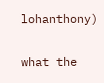lohanthony)

what the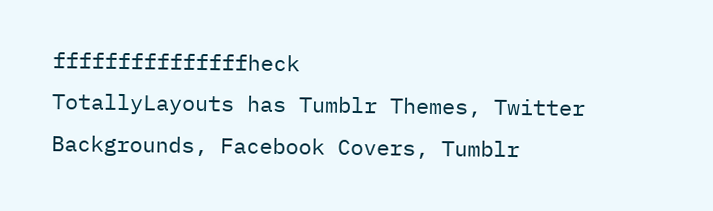fffffffffffffffheck
TotallyLayouts has Tumblr Themes, Twitter Backgrounds, Facebook Covers, Tumblr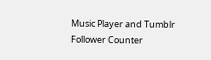Music Player and Tumblr Follower Counter